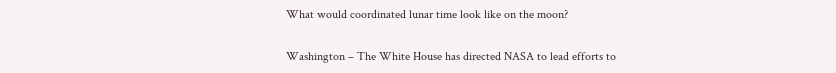What would coordinated lunar time look like on the moon?

Washington – The White House has directed NASA to lead efforts to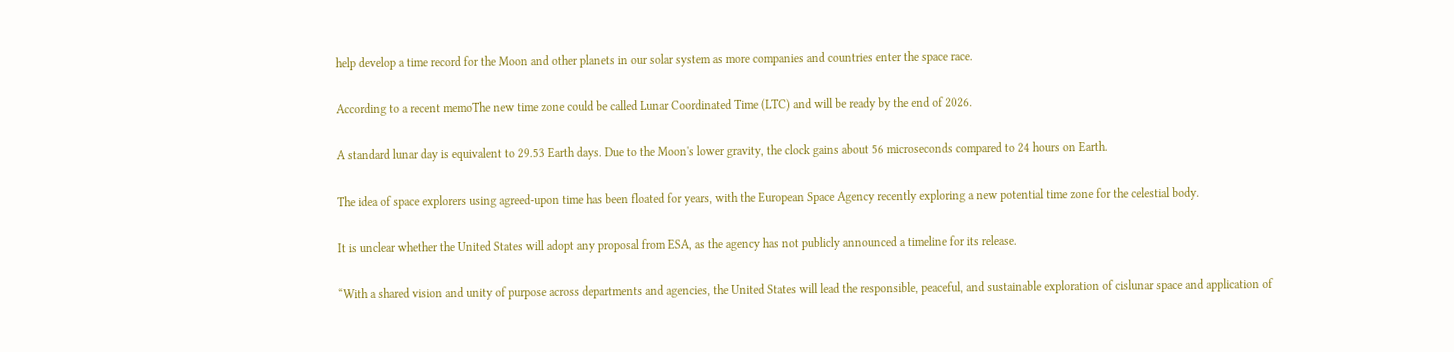help develop a time record for the Moon and other planets in our solar system as more companies and countries enter the space race.

According to a recent memoThe new time zone could be called Lunar Coordinated Time (LTC) and will be ready by the end of 2026.

A standard lunar day is equivalent to 29.53 Earth days. Due to the Moon's lower gravity, the clock gains about 56 microseconds compared to 24 hours on Earth.

The idea of space explorers using agreed-upon time has been floated for years, with the European Space Agency recently exploring a new potential time zone for the celestial body.

It is unclear whether the United States will adopt any proposal from ESA, as the agency has not publicly announced a timeline for its release.

“With a shared vision and unity of purpose across departments and agencies, the United States will lead the responsible, peaceful, and sustainable exploration of cislunar space and application of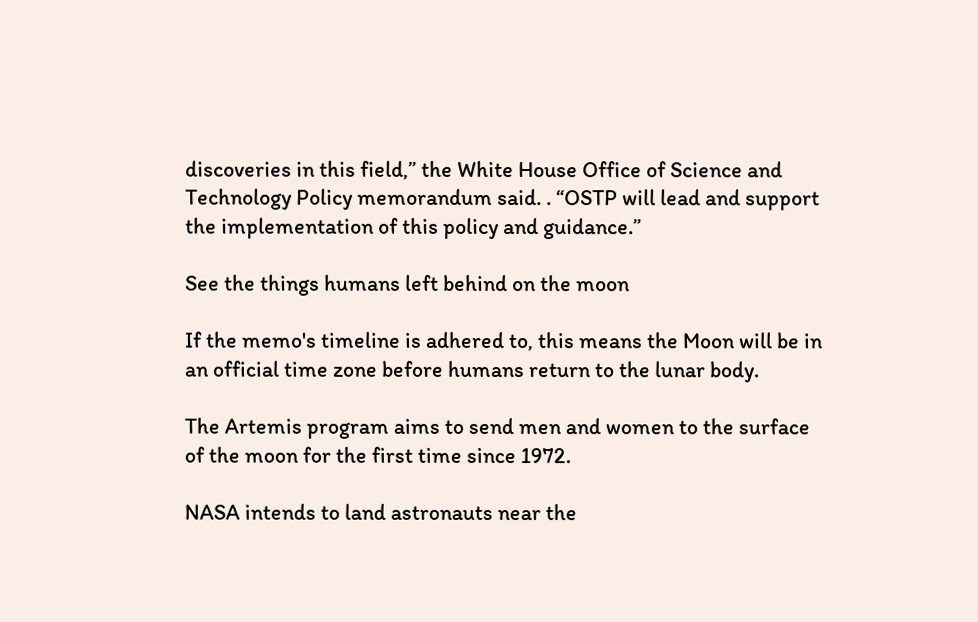discoveries in this field,” the White House Office of Science and Technology Policy memorandum said. . “OSTP will lead and support the implementation of this policy and guidance.”

See the things humans left behind on the moon

If the memo's timeline is adhered to, this means the Moon will be in an official time zone before humans return to the lunar body.

The Artemis program aims to send men and women to the surface of the moon for the first time since 1972.

NASA intends to land astronauts near the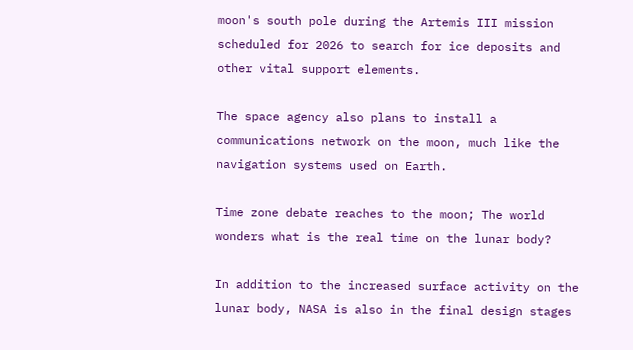moon's south pole during the Artemis III mission scheduled for 2026 to search for ice deposits and other vital support elements.

The space agency also plans to install a communications network on the moon, much like the navigation systems used on Earth.

Time zone debate reaches to the moon; The world wonders what is the real time on the lunar body?

In addition to the increased surface activity on the lunar body, NASA is also in the final design stages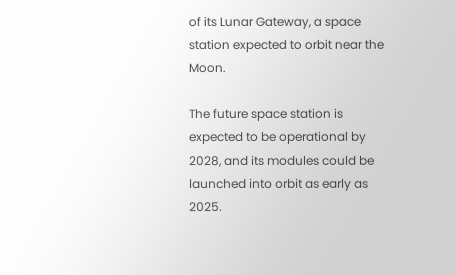of its Lunar Gateway, a space station expected to orbit near the Moon.

The future space station is expected to be operational by 2028, and its modules could be launched into orbit as early as 2025.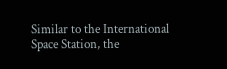Similar to the International Space Station, the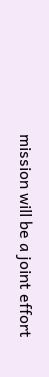mission will be a joint effort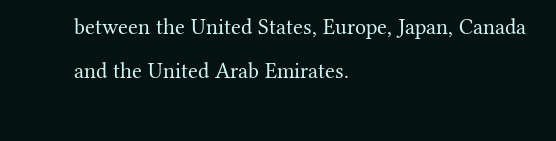between the United States, Europe, Japan, Canada and the United Arab Emirates.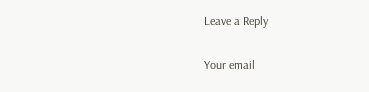Leave a Reply

Your email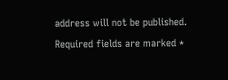address will not be published. Required fields are marked *